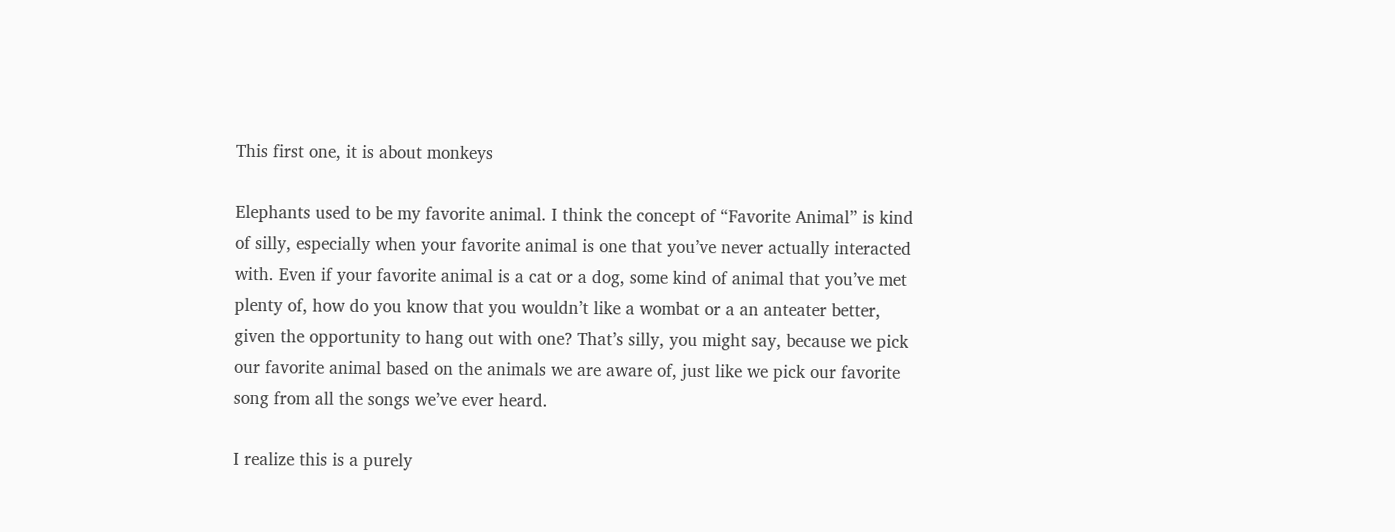This first one, it is about monkeys

Elephants used to be my favorite animal. I think the concept of “Favorite Animal” is kind of silly, especially when your favorite animal is one that you’ve never actually interacted with. Even if your favorite animal is a cat or a dog, some kind of animal that you’ve met plenty of, how do you know that you wouldn’t like a wombat or a an anteater better, given the opportunity to hang out with one? That’s silly, you might say, because we pick our favorite animal based on the animals we are aware of, just like we pick our favorite song from all the songs we’ve ever heard.

I realize this is a purely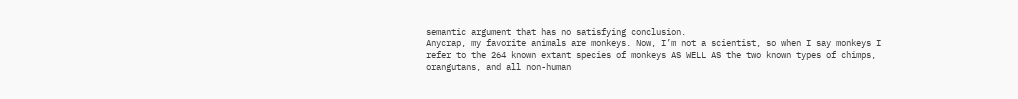semantic argument that has no satisfying conclusion.
Anycrap, my favorite animals are monkeys. Now, I’m not a scientist, so when I say monkeys I refer to the 264 known extant species of monkeys AS WELL AS the two known types of chimps, orangutans, and all non-human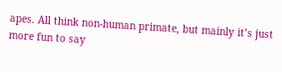apes. All think non-human primate, but mainly it’s just more fun to say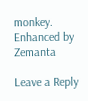monkey.
Enhanced by Zemanta

Leave a Reply